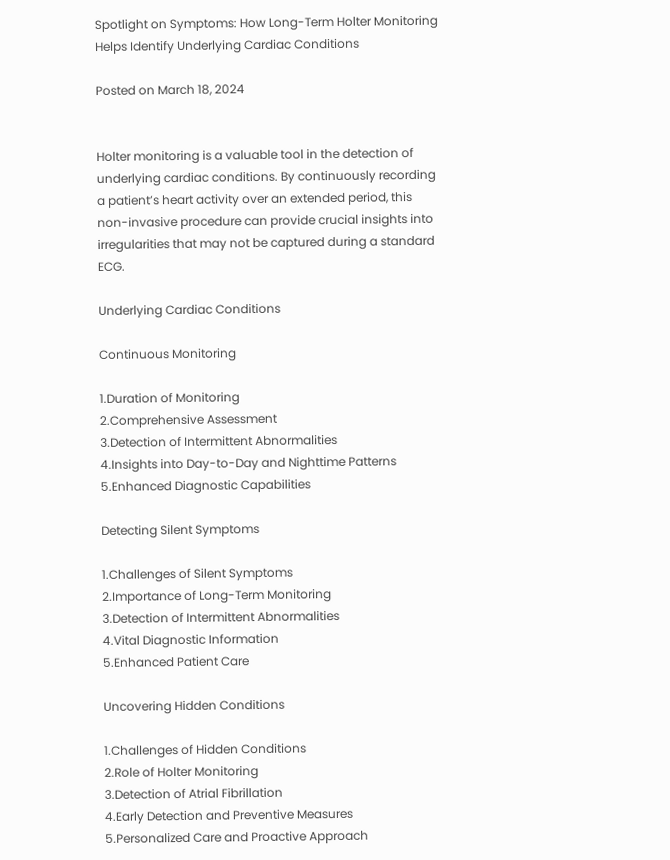Spotlight on Symptoms: How Long-Term Holter Monitoring Helps Identify Underlying Cardiac Conditions

Posted on March 18, 2024


Holter monitoring is a valuable tool in the detection of underlying cardiac conditions. By continuously recording a patient’s heart activity over an extended period, this non-invasive procedure can provide crucial insights into irregularities that may not be captured during a standard ECG.

Underlying Cardiac Conditions

Continuous Monitoring

1.Duration of Monitoring
2.Comprehensive Assessment
3.Detection of Intermittent Abnormalities
4.Insights into Day-to-Day and Nighttime Patterns
5.Enhanced Diagnostic Capabilities

Detecting Silent Symptoms

1.Challenges of Silent Symptoms
2.Importance of Long-Term Monitoring
3.Detection of Intermittent Abnormalities
4.Vital Diagnostic Information
5.Enhanced Patient Care

Uncovering Hidden Conditions

1.Challenges of Hidden Conditions
2.Role of Holter Monitoring
3.Detection of Atrial Fibrillation
4.Early Detection and Preventive Measures
5.Personalized Care and Proactive Approach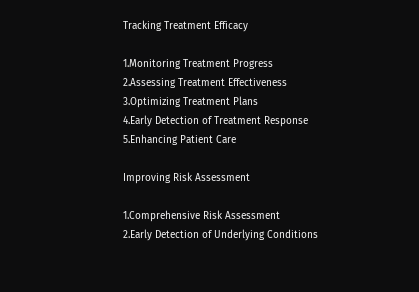Tracking Treatment Efficacy

1.Monitoring Treatment Progress
2.Assessing Treatment Effectiveness
3.Optimizing Treatment Plans
4.Early Detection of Treatment Response
5.Enhancing Patient Care

Improving Risk Assessment

1.Comprehensive Risk Assessment
2.Early Detection of Underlying Conditions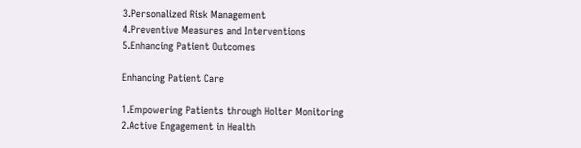3.Personalized Risk Management
4.Preventive Measures and Interventions
5.Enhancing Patient Outcomes

Enhancing Patient Care

1.Empowering Patients through Holter Monitoring
2.Active Engagement in Health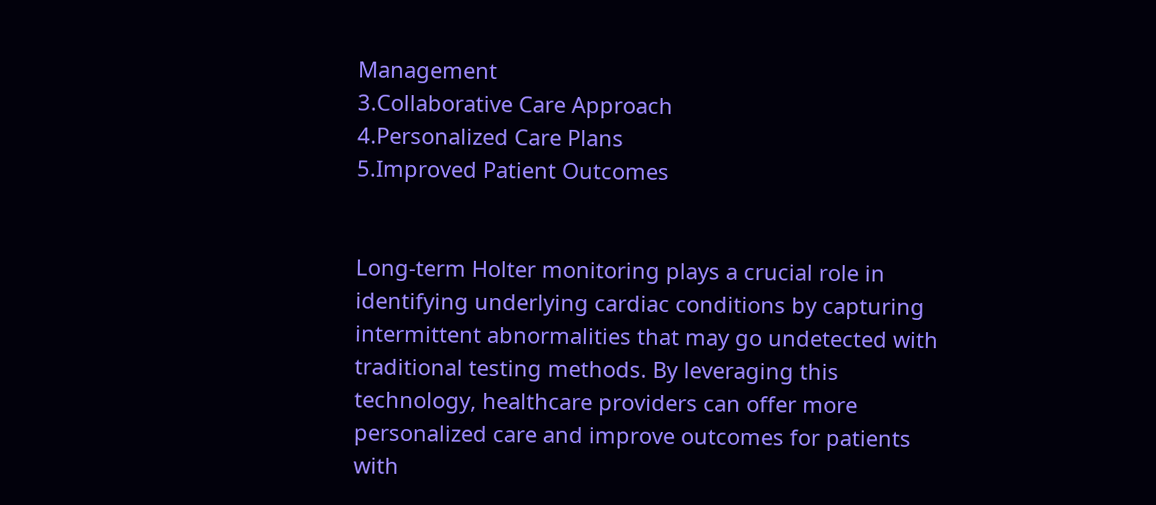Management
3.Collaborative Care Approach
4.Personalized Care Plans
5.Improved Patient Outcomes


Long-term Holter monitoring plays a crucial role in identifying underlying cardiac conditions by capturing intermittent abnormalities that may go undetected with traditional testing methods. By leveraging this technology, healthcare providers can offer more personalized care and improve outcomes for patients with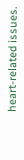heart-related issues.